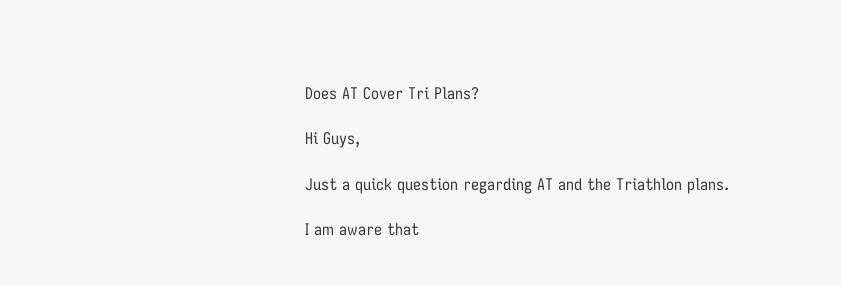Does AT Cover Tri Plans?

Hi Guys,

Just a quick question regarding AT and the Triathlon plans.

I am aware that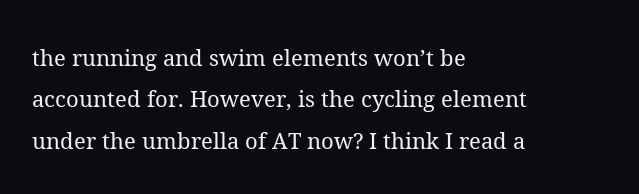the running and swim elements won’t be accounted for. However, is the cycling element under the umbrella of AT now? I think I read a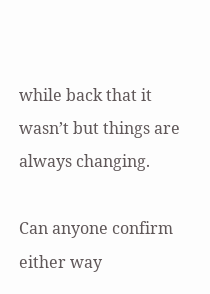while back that it wasn’t but things are always changing.

Can anyone confirm either way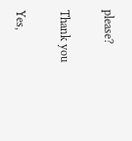please?

Thank you

Yes,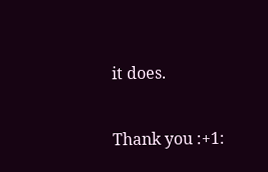it does.

Thank you :+1: